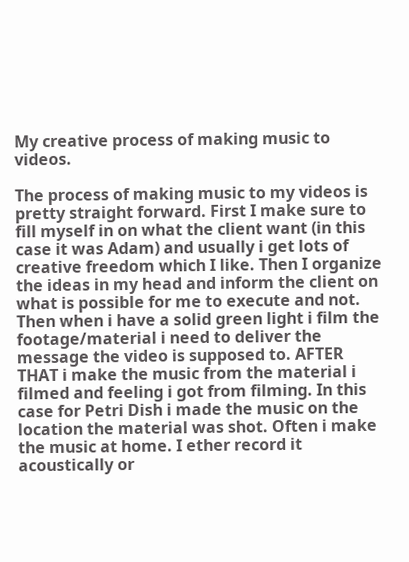My creative process of making music to videos.

The process of making music to my videos is pretty straight forward. First I make sure to fill myself in on what the client want (in this case it was Adam) and usually i get lots of creative freedom which I like. Then I organize the ideas in my head and inform the client on what is possible for me to execute and not. Then when i have a solid green light i film the footage/material i need to deliver the message the video is supposed to. AFTER THAT i make the music from the material i filmed and feeling i got from filming. In this case for Petri Dish i made the music on the location the material was shot. Often i make the music at home. I ether record it acoustically or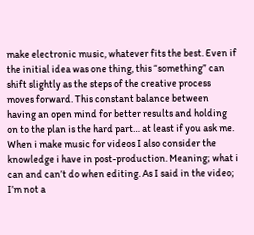make electronic music, whatever fits the best. Even if the initial idea was one thing, this “something” can shift slightly as the steps of the creative process moves forward. This constant balance between having an open mind for better results and holding on to the plan is the hard part… at least if you ask me. When i make music for videos I also consider the knowledge i have in post-production. Meaning; what i can and can’t do when editing. As I said in the video; I’m not a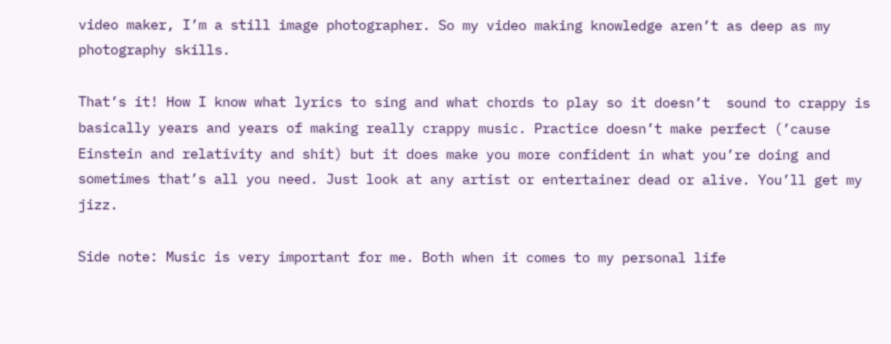video maker, I’m a still image photographer. So my video making knowledge aren’t as deep as my photography skills.

That’s it! How I know what lyrics to sing and what chords to play so it doesn’t  sound to crappy is basically years and years of making really crappy music. Practice doesn’t make perfect (’cause Einstein and relativity and shit) but it does make you more confident in what you’re doing and sometimes that’s all you need. Just look at any artist or entertainer dead or alive. You’ll get my jizz.

Side note: Music is very important for me. Both when it comes to my personal life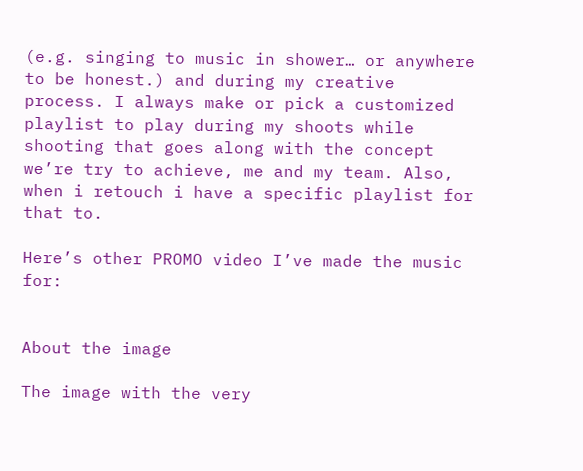(e.g. singing to music in shower… or anywhere to be honest.) and during my creative process. I always make or pick a customized playlist to play during my shoots while shooting that goes along with the concept we’re try to achieve, me and my team. Also, when i retouch i have a specific playlist for that to.

Here’s other PROMO video I’ve made the music for:


About the image

The image with the very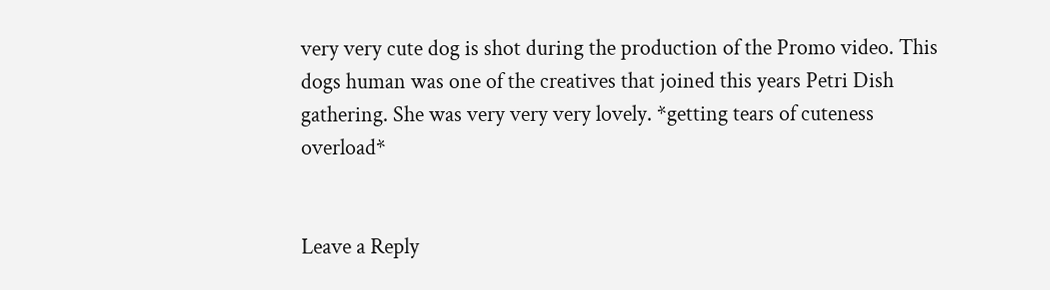very very cute dog is shot during the production of the Promo video. This dogs human was one of the creatives that joined this years Petri Dish gathering. She was very very very lovely. *getting tears of cuteness overload*


Leave a Reply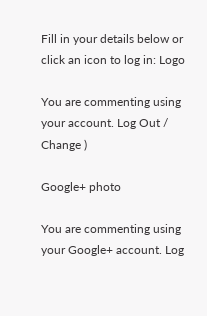Fill in your details below or click an icon to log in: Logo

You are commenting using your account. Log Out /  Change )

Google+ photo

You are commenting using your Google+ account. Log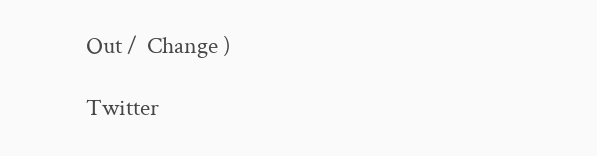Out /  Change )

Twitter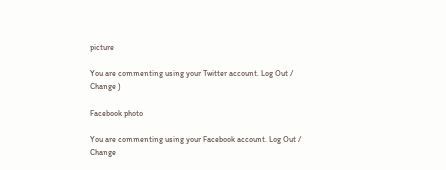picture

You are commenting using your Twitter account. Log Out /  Change )

Facebook photo

You are commenting using your Facebook account. Log Out /  Change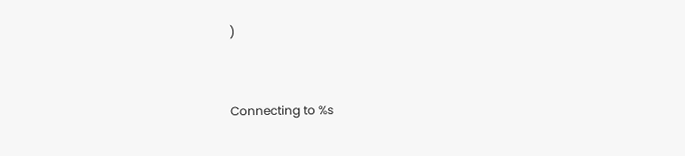)


Connecting to %s